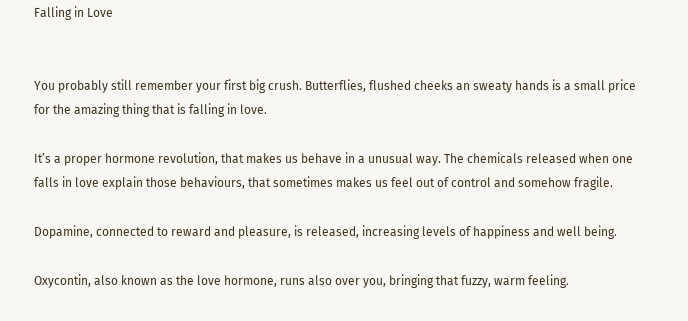Falling in Love


You probably still remember your first big crush. Butterflies, flushed cheeks an sweaty hands is a small price for the amazing thing that is falling in love.

It’s a proper hormone revolution, that makes us behave in a unusual way. The chemicals released when one falls in love explain those behaviours, that sometimes makes us feel out of control and somehow fragile.

Dopamine, connected to reward and pleasure, is released, increasing levels of happiness and well being.

Oxycontin, also known as the love hormone, runs also over you, bringing that fuzzy, warm feeling.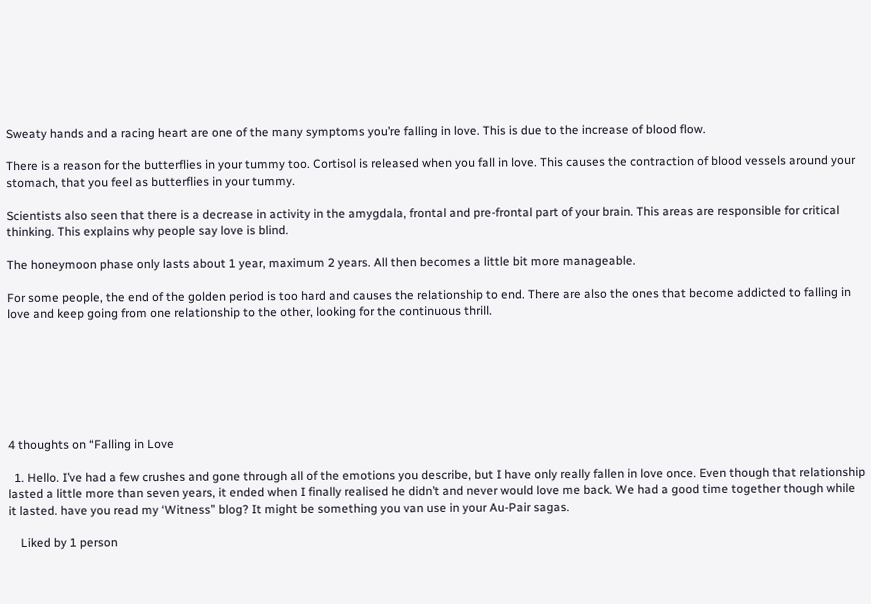Sweaty hands and a racing heart are one of the many symptoms you’re falling in love. This is due to the increase of blood flow.

There is a reason for the butterflies in your tummy too. Cortisol is released when you fall in love. This causes the contraction of blood vessels around your stomach, that you feel as butterflies in your tummy.

Scientists also seen that there is a decrease in activity in the amygdala, frontal and pre-frontal part of your brain. This areas are responsible for critical thinking. This explains why people say love is blind.

The honeymoon phase only lasts about 1 year, maximum 2 years. All then becomes a little bit more manageable.

For some people, the end of the golden period is too hard and causes the relationship to end. There are also the ones that become addicted to falling in love and keep going from one relationship to the other, looking for the continuous thrill.







4 thoughts on “Falling in Love

  1. Hello. I’ve had a few crushes and gone through all of the emotions you describe, but I have only really fallen in love once. Even though that relationship lasted a little more than seven years, it ended when I finally realised he didn’t and never would love me back. We had a good time together though while it lasted. have you read my ‘Witness” blog? It might be something you van use in your Au-Pair sagas.

    Liked by 1 person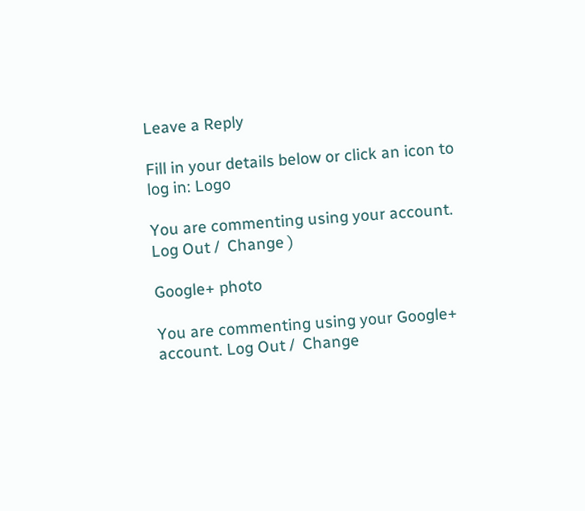Leave a Reply

Fill in your details below or click an icon to log in: Logo

You are commenting using your account. Log Out /  Change )

Google+ photo

You are commenting using your Google+ account. Log Out /  Change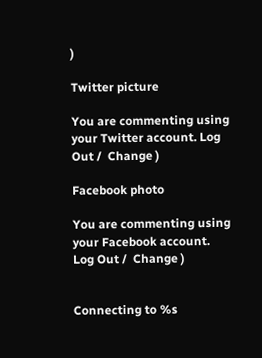)

Twitter picture

You are commenting using your Twitter account. Log Out /  Change )

Facebook photo

You are commenting using your Facebook account. Log Out /  Change )


Connecting to %s